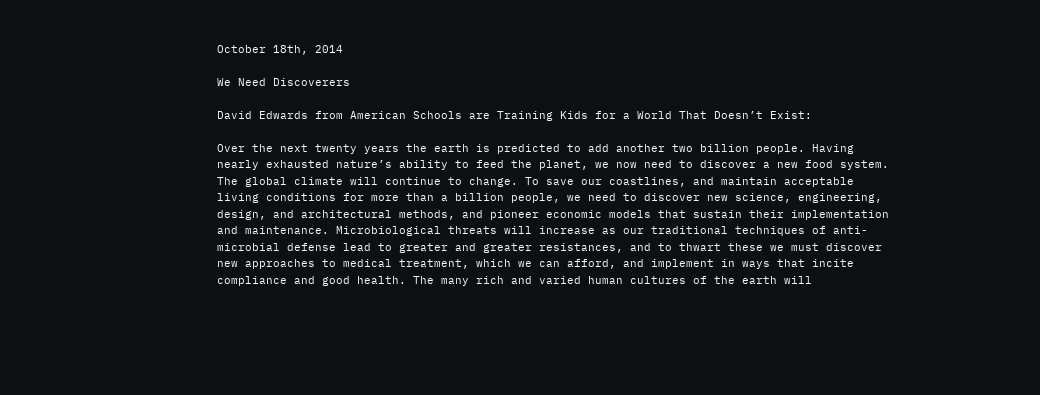October 18th, 2014

We Need Discoverers

David Edwards from American Schools are Training Kids for a World That Doesn’t Exist:

Over the next twenty years the earth is predicted to add another two billion people. Having nearly exhausted nature’s ability to feed the planet, we now need to discover a new food system. The global climate will continue to change. To save our coastlines, and maintain acceptable living conditions for more than a billion people, we need to discover new science, engineering, design, and architectural methods, and pioneer economic models that sustain their implementation and maintenance. Microbiological threats will increase as our traditional techniques of anti-microbial defense lead to greater and greater resistances, and to thwart these we must discover new approaches to medical treatment, which we can afford, and implement in ways that incite compliance and good health. The many rich and varied human cultures of the earth will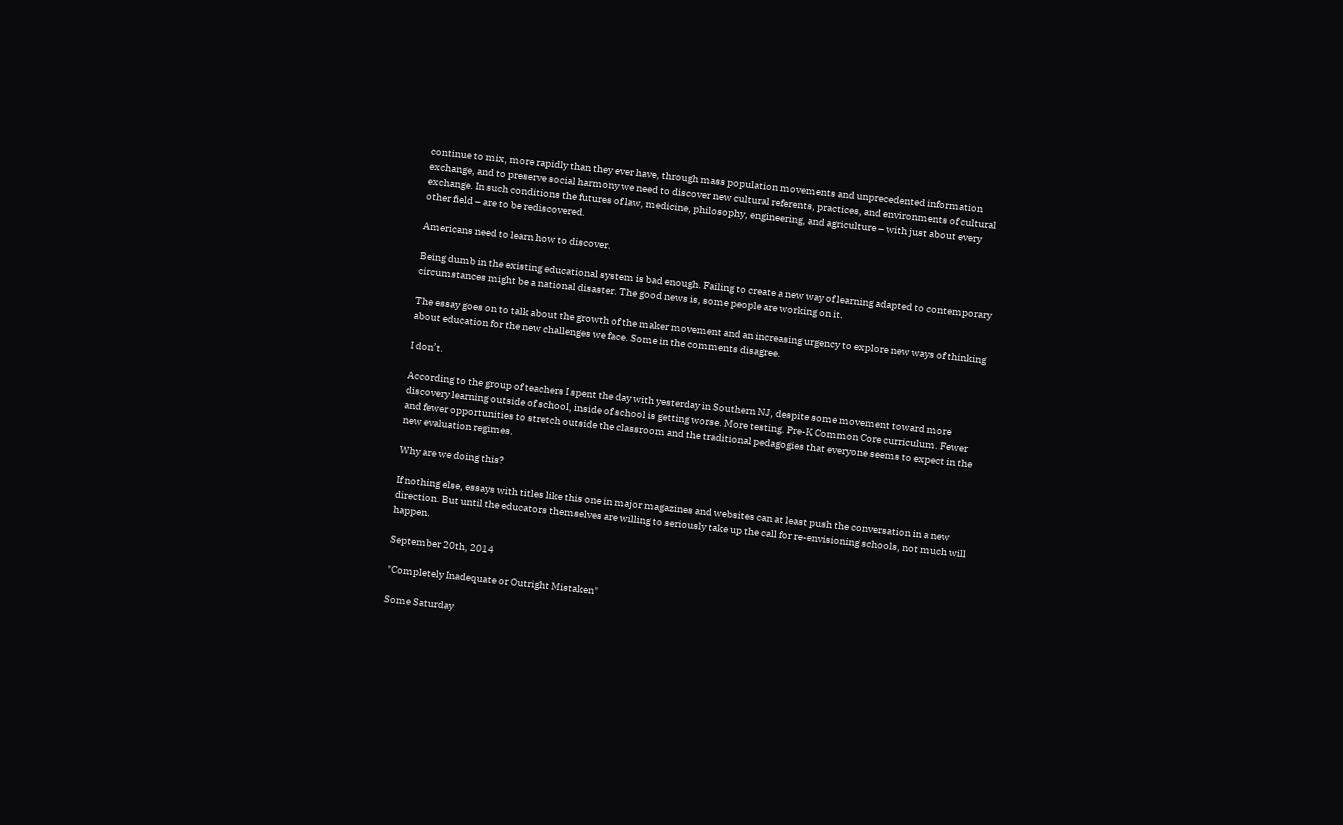continue to mix, more rapidly than they ever have, through mass population movements and unprecedented information exchange, and to preserve social harmony we need to discover new cultural referents, practices, and environments of cultural exchange. In such conditions the futures of law, medicine, philosophy, engineering, and agriculture – with just about every other field – are to be rediscovered.

Americans need to learn how to discover.

Being dumb in the existing educational system is bad enough. Failing to create a new way of learning adapted to contemporary circumstances might be a national disaster. The good news is, some people are working on it.

The essay goes on to talk about the growth of the maker movement and an increasing urgency to explore new ways of thinking about education for the new challenges we face. Some in the comments disagree.

I don’t.

According to the group of teachers I spent the day with yesterday in Southern NJ, despite some movement toward more discovery learning outside of school, inside of school is getting worse. More testing. Pre-K Common Core curriculum. Fewer and fewer opportunities to stretch outside the classroom and the traditional pedagogies that everyone seems to expect in the new evaluation regimes.

Why are we doing this?

If nothing else, essays with titles like this one in major magazines and websites can at least push the conversation in a new direction. But until the educators themselves are willing to seriously take up the call for re-envisioning schools, not much will happen.

September 20th, 2014

"Completely Inadequate or Outright Mistaken"

Some Saturday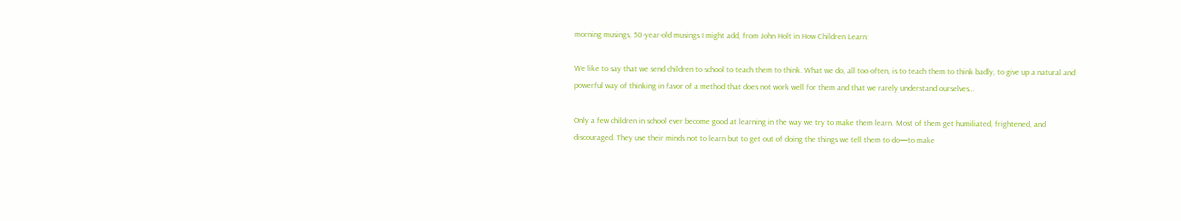morning musings, 50-year-old musings I might add, from John Holt in How Children Learn:

We like to say that we send children to school to teach them to think. What we do, all too often, is to teach them to think badly, to give up a natural and powerful way of thinking in favor of a method that does not work well for them and that we rarely understand ourselves…

Only a few children in school ever become good at learning in the way we try to make them learn. Most of them get humiliated, frightened, and discouraged. They use their minds not to learn but to get out of doing the things we tell them to do—to make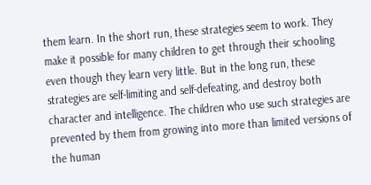them learn. In the short run, these strategies seem to work. They make it possible for many children to get through their schooling even though they learn very little. But in the long run, these strategies are self-limiting and self-defeating, and destroy both character and intelligence. The children who use such strategies are prevented by them from growing into more than limited versions of the human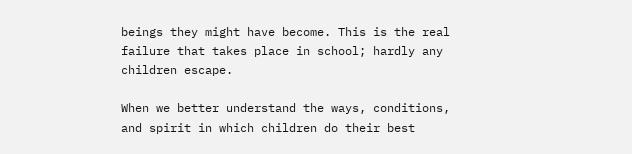beings they might have become. This is the real failure that takes place in school; hardly any children escape.

When we better understand the ways, conditions, and spirit in which children do their best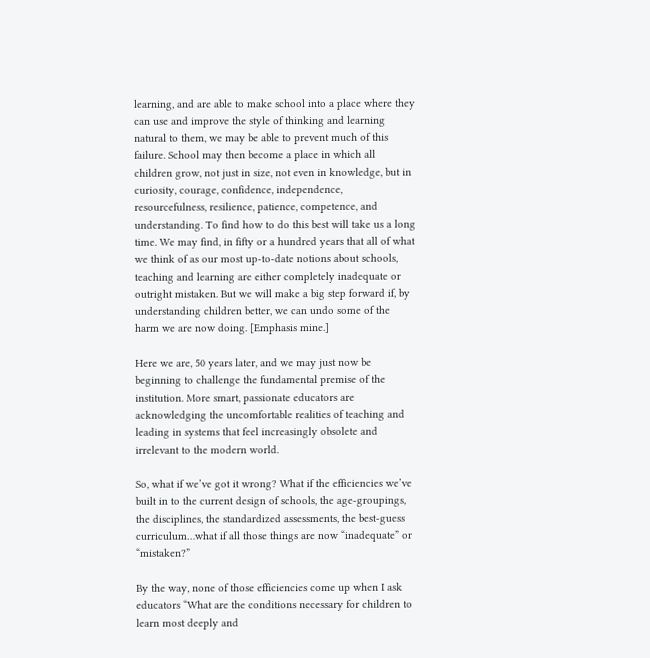learning, and are able to make school into a place where they can use and improve the style of thinking and learning natural to them, we may be able to prevent much of this failure. School may then become a place in which all children grow, not just in size, not even in knowledge, but in curiosity, courage, confidence, independence, resourcefulness, resilience, patience, competence, and understanding. To find how to do this best will take us a long time. We may find, in fifty or a hundred years that all of what we think of as our most up-to-date notions about schools, teaching and learning are either completely inadequate or outright mistaken. But we will make a big step forward if, by understanding children better, we can undo some of the harm we are now doing. [Emphasis mine.]

Here we are, 50 years later, and we may just now be beginning to challenge the fundamental premise of the institution. More smart, passionate educators are acknowledging the uncomfortable realities of teaching and leading in systems that feel increasingly obsolete and irrelevant to the modern world.

So, what if we’ve got it wrong? What if the efficiencies we’ve built in to the current design of schools, the age-groupings, the disciplines, the standardized assessments, the best-guess curriculum…what if all those things are now “inadequate” or “mistaken?”

By the way, none of those efficiencies come up when I ask educators “What are the conditions necessary for children to learn most deeply and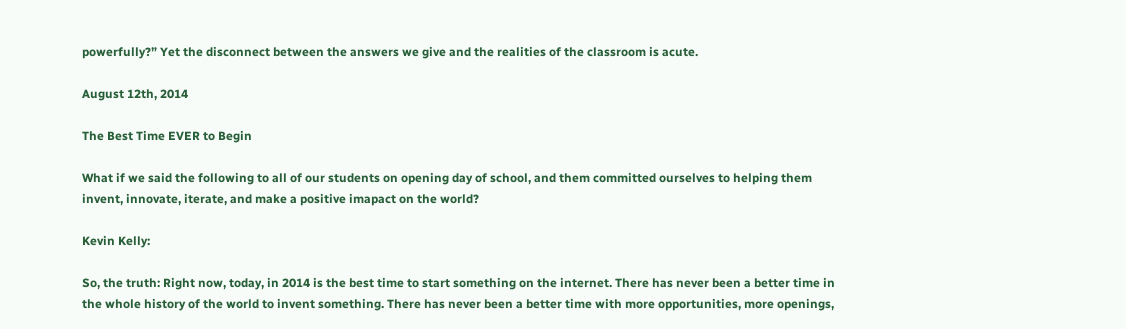powerfully?” Yet the disconnect between the answers we give and the realities of the classroom is acute.

August 12th, 2014

The Best Time EVER to Begin

What if we said the following to all of our students on opening day of school, and them committed ourselves to helping them invent, innovate, iterate, and make a positive imapact on the world?

Kevin Kelly:

So, the truth: Right now, today, in 2014 is the best time to start something on the internet. There has never been a better time in the whole history of the world to invent something. There has never been a better time with more opportunities, more openings,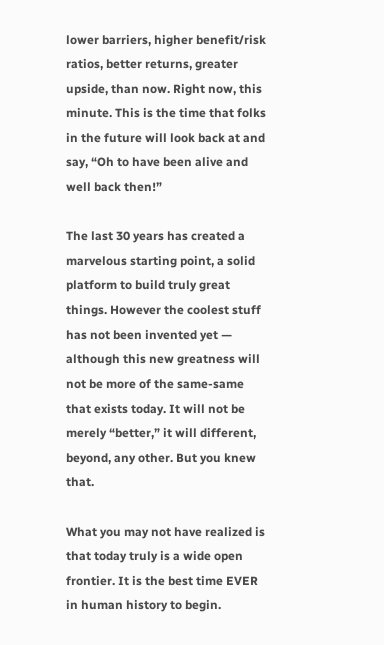lower barriers, higher benefit/risk ratios, better returns, greater upside, than now. Right now, this minute. This is the time that folks in the future will look back at and say, “Oh to have been alive and well back then!”

The last 30 years has created a marvelous starting point, a solid platform to build truly great things. However the coolest stuff has not been invented yet — although this new greatness will not be more of the same-same that exists today. It will not be merely “better,” it will different, beyond, any other. But you knew that.

What you may not have realized is that today truly is a wide open frontier. It is the best time EVER in human history to begin.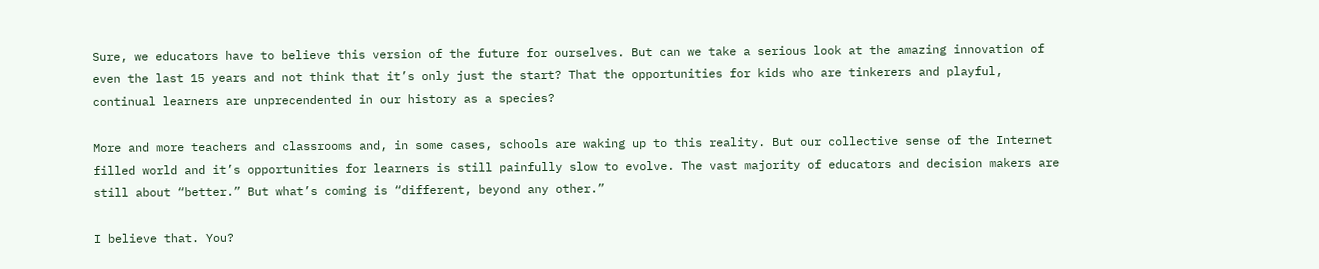Sure, we educators have to believe this version of the future for ourselves. But can we take a serious look at the amazing innovation of even the last 15 years and not think that it’s only just the start? That the opportunities for kids who are tinkerers and playful, continual learners are unprecendented in our history as a species?

More and more teachers and classrooms and, in some cases, schools are waking up to this reality. But our collective sense of the Internet filled world and it’s opportunities for learners is still painfully slow to evolve. The vast majority of educators and decision makers are still about “better.” But what’s coming is “different, beyond any other.”

I believe that. You?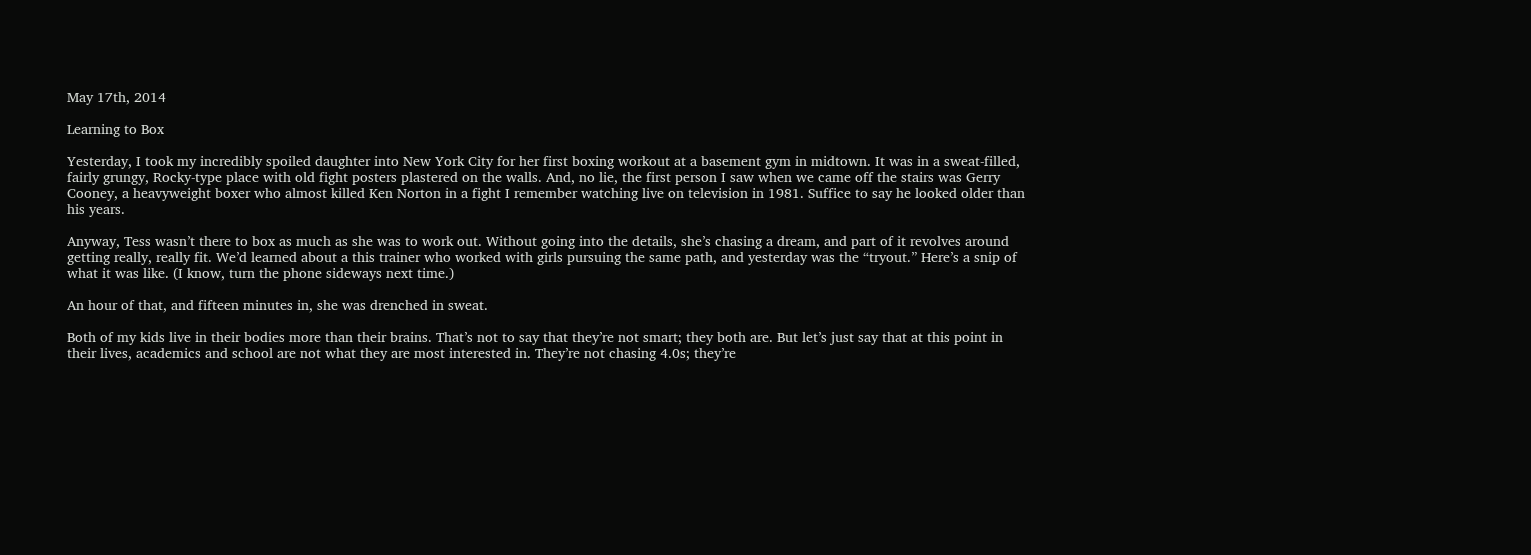May 17th, 2014

Learning to Box

Yesterday, I took my incredibly spoiled daughter into New York City for her first boxing workout at a basement gym in midtown. It was in a sweat-filled, fairly grungy, Rocky-type place with old fight posters plastered on the walls. And, no lie, the first person I saw when we came off the stairs was Gerry Cooney, a heavyweight boxer who almost killed Ken Norton in a fight I remember watching live on television in 1981. Suffice to say he looked older than his years.

Anyway, Tess wasn’t there to box as much as she was to work out. Without going into the details, she’s chasing a dream, and part of it revolves around getting really, really fit. We’d learned about a this trainer who worked with girls pursuing the same path, and yesterday was the “tryout.” Here’s a snip of what it was like. (I know, turn the phone sideways next time.)

An hour of that, and fifteen minutes in, she was drenched in sweat.

Both of my kids live in their bodies more than their brains. That’s not to say that they’re not smart; they both are. But let’s just say that at this point in their lives, academics and school are not what they are most interested in. They’re not chasing 4.0s; they’re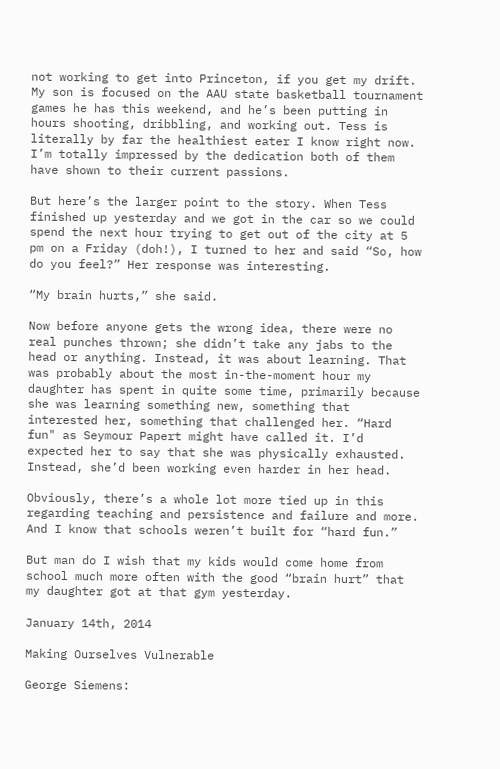not working to get into Princeton, if you get my drift. My son is focused on the AAU state basketball tournament games he has this weekend, and he’s been putting in hours shooting, dribbling, and working out. Tess is literally by far the healthiest eater I know right now. I’m totally impressed by the dedication both of them have shown to their current passions.

But here’s the larger point to the story. When Tess finished up yesterday and we got in the car so we could spend the next hour trying to get out of the city at 5 pm on a Friday (doh!), I turned to her and said “So, how do you feel?” Her response was interesting.

“My brain hurts,” she said.

Now before anyone gets the wrong idea, there were no real punches thrown; she didn’t take any jabs to the head or anything. Instead, it was about learning. That was probably about the most in-the-moment hour my daughter has spent in quite some time, primarily because she was learning something new, something that interested her, something that challenged her. “Hard fun" as Seymour Papert might have called it. I’d expected her to say that she was physically exhausted. Instead, she’d been working even harder in her head.

Obviously, there’s a whole lot more tied up in this regarding teaching and persistence and failure and more. And I know that schools weren’t built for “hard fun.”

But man do I wish that my kids would come home from school much more often with the good “brain hurt” that my daughter got at that gym yesterday.

January 14th, 2014

Making Ourselves Vulnerable

George Siemens: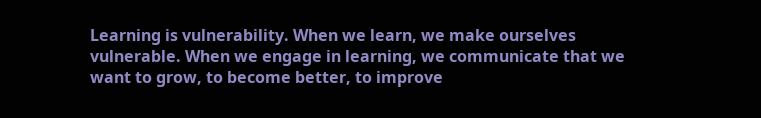Learning is vulnerability. When we learn, we make ourselves vulnerable. When we engage in learning, we communicate that we want to grow, to become better, to improve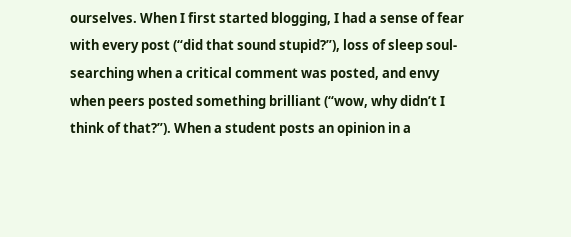ourselves. When I first started blogging, I had a sense of fear with every post (“did that sound stupid?”), loss of sleep soul-searching when a critical comment was posted, and envy when peers posted something brilliant (“wow, why didn’t I think of that?”). When a student posts an opinion in a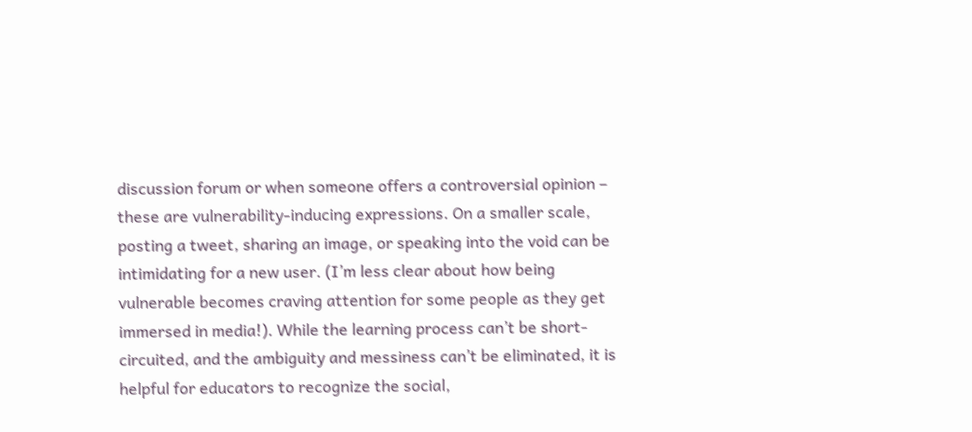discussion forum or when someone offers a controversial opinion – these are vulnerability-inducing expressions. On a smaller scale, posting a tweet, sharing an image, or speaking into the void can be intimidating for a new user. (I’m less clear about how being vulnerable becomes craving attention for some people as they get immersed in media!). While the learning process can’t be short-circuited, and the ambiguity and messiness can’t be eliminated, it is helpful for educators to recognize the social,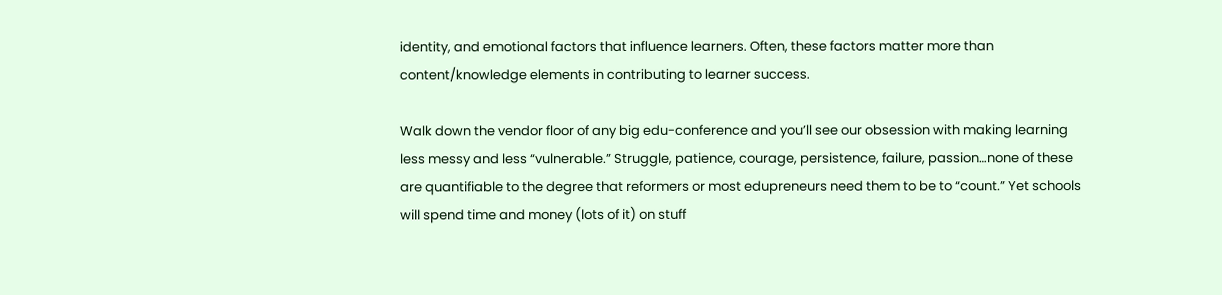identity, and emotional factors that influence learners. Often, these factors matter more than content/knowledge elements in contributing to learner success.

Walk down the vendor floor of any big edu-conference and you’ll see our obsession with making learning less messy and less “vulnerable.” Struggle, patience, courage, persistence, failure, passion…none of these are quantifiable to the degree that reformers or most edupreneurs need them to be to “count.” Yet schools will spend time and money (lots of it) on stuff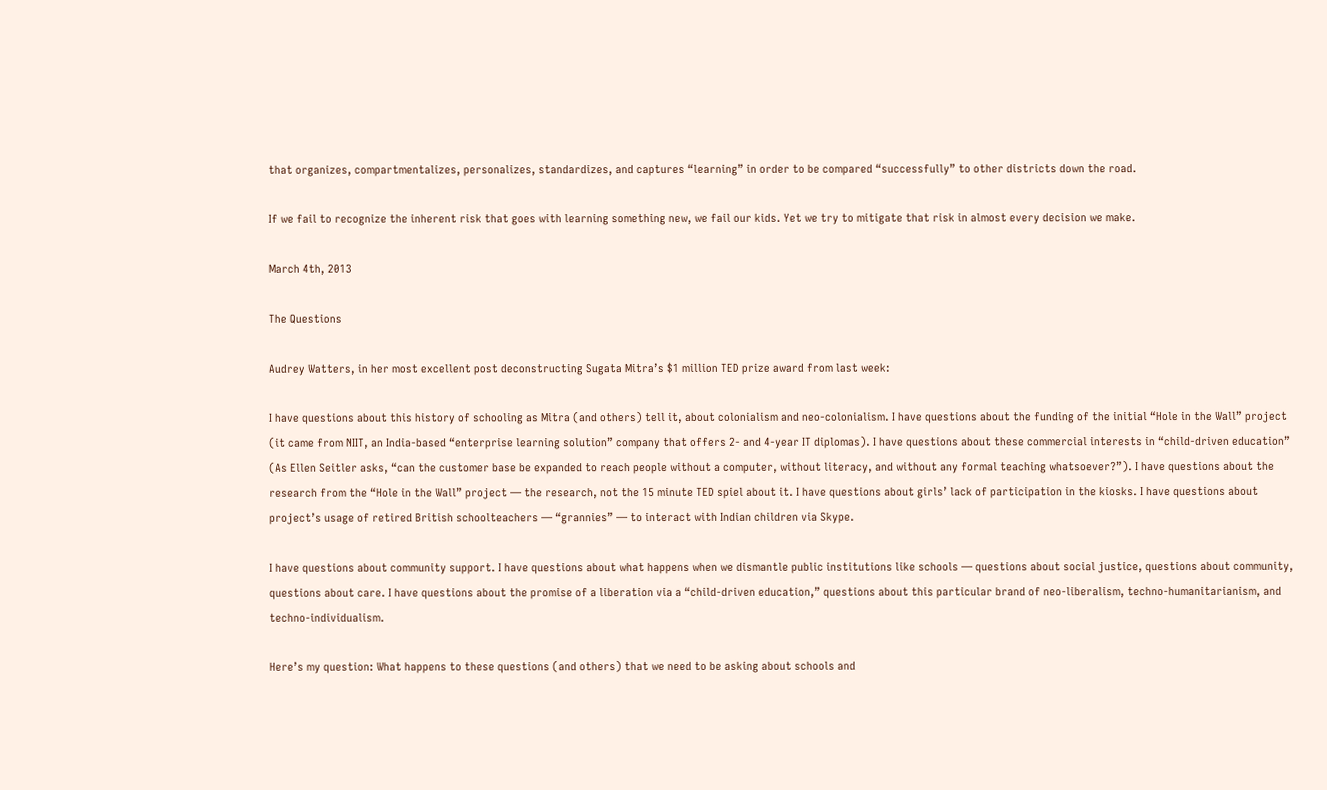that organizes, compartmentalizes, personalizes, standardizes, and captures “learning” in order to be compared “successfully” to other districts down the road.

If we fail to recognize the inherent risk that goes with learning something new, we fail our kids. Yet we try to mitigate that risk in almost every decision we make.

March 4th, 2013

The Questions

Audrey Watters, in her most excellent post deconstructing Sugata Mitra’s $1 million TED prize award from last week:

I have questions about this history of schooling as Mitra (and others) tell it, about colonialism and neo-colonialism. I have questions about the funding of the initial “Hole in the Wall” project (it came from NIIT, an India-based “enterprise learning solution” company that offers 2- and 4-year IT diplomas). I have questions about these commercial interests in “child-driven education” (As Ellen Seitler asks, “can the customer base be expanded to reach people without a computer, without literacy, and without any formal teaching whatsoever?”). I have questions about the research from the “Hole in the Wall” project — the research, not the 15 minute TED spiel about it. I have questions about girls’ lack of participation in the kiosks. I have questions about project’s usage of retired British schoolteachers — “grannies” — to interact with Indian children via Skype.

I have questions about community support. I have questions about what happens when we dismantle public institutions like schools — questions about social justice, questions about community, questions about care. I have questions about the promise of a liberation via a “child-driven education,” questions about this particular brand of neo-liberalism, techno-humanitarianism, and techno-individualism.

Here’s my question: What happens to these questions (and others) that we need to be asking about schools and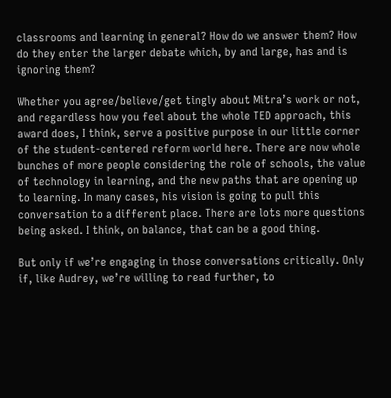classrooms and learning in general? How do we answer them? How do they enter the larger debate which, by and large, has and is ignoring them?

Whether you agree/believe/get tingly about Mitra’s work or not, and regardless how you feel about the whole TED approach, this award does, I think, serve a positive purpose in our little corner of the student-centered reform world here. There are now whole bunches of more people considering the role of schools, the value of technology in learning, and the new paths that are opening up to learning. In many cases, his vision is going to pull this conversation to a different place. There are lots more questions being asked. I think, on balance, that can be a good thing.

But only if we’re engaging in those conversations critically. Only if, like Audrey, we’re willing to read further, to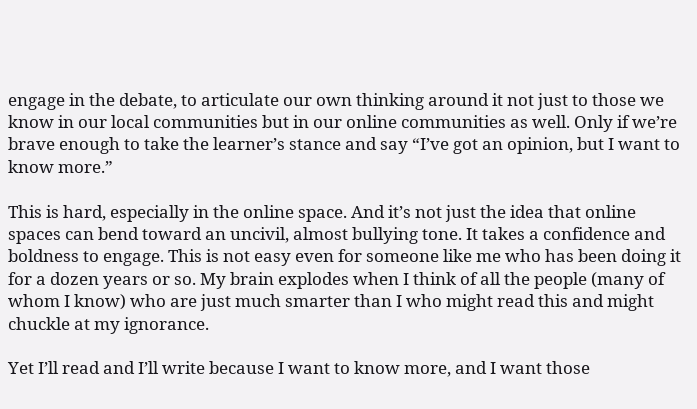engage in the debate, to articulate our own thinking around it not just to those we know in our local communities but in our online communities as well. Only if we’re brave enough to take the learner’s stance and say “I’ve got an opinion, but I want to know more.”

This is hard, especially in the online space. And it’s not just the idea that online spaces can bend toward an uncivil, almost bullying tone. It takes a confidence and boldness to engage. This is not easy even for someone like me who has been doing it for a dozen years or so. My brain explodes when I think of all the people (many of whom I know) who are just much smarter than I who might read this and might chuckle at my ignorance.

Yet I’ll read and I’ll write because I want to know more, and I want those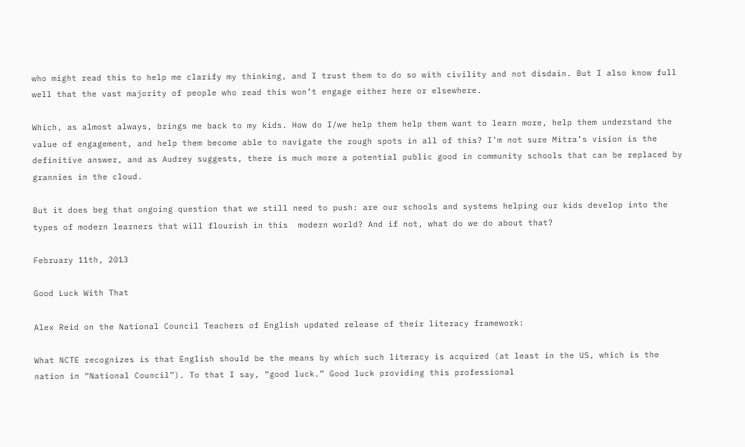who might read this to help me clarify my thinking, and I trust them to do so with civility and not disdain. But I also know full well that the vast majority of people who read this won’t engage either here or elsewhere.

Which, as almost always, brings me back to my kids. How do I/we help them help them want to learn more, help them understand the value of engagement, and help them become able to navigate the rough spots in all of this? I’m not sure Mitra’s vision is the definitive answer, and as Audrey suggests, there is much more a potential public good in community schools that can be replaced by grannies in the cloud.

But it does beg that ongoing question that we still need to push: are our schools and systems helping our kids develop into the types of modern learners that will flourish in this  modern world? And if not, what do we do about that?

February 11th, 2013

Good Luck With That

Alex Reid on the National Council Teachers of English updated release of their literacy framework:

What NCTE recognizes is that English should be the means by which such literacy is acquired (at least in the US, which is the nation in “National Council”). To that I say, “good luck.” Good luck providing this professional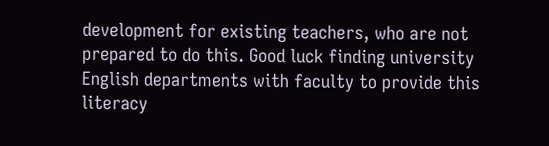development for existing teachers, who are not prepared to do this. Good luck finding university English departments with faculty to provide this literacy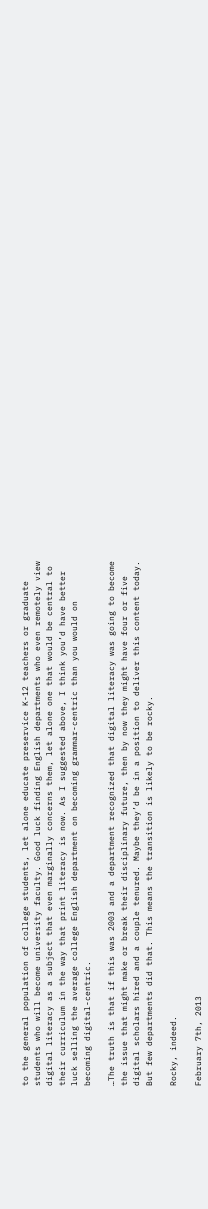to the general population of college students, let alone educate preservice K-12 teachers or graduate students who will become university faculty. Good luck finding English departments who even remotely view digital literacy as a subject that even marginally concerns them, let alone one that would be central to their curriculum in the way that print literacy is now. As I suggested above, I think you’d have better luck selling the average college English department on becoming grammar-centric than you would on becoming digital-centric.

…The truth is that if this was 2003 and a department recognized that digital literacy was going to become the issue that might make or break their disciplinary future, then by now they might have four or five digital scholars hired and a couple tenured. Maybe they’d be in a position to deliver this content today. But few departments did that. This means the transition is likely to be rocky.

Rocky, indeed.

February 7th, 2013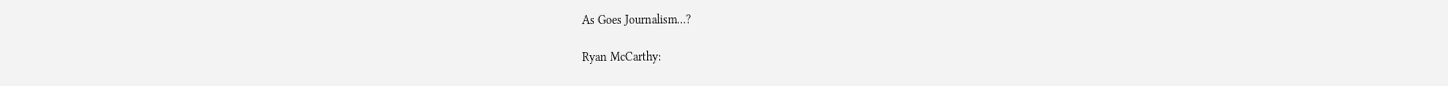As Goes Journalism…?

Ryan McCarthy: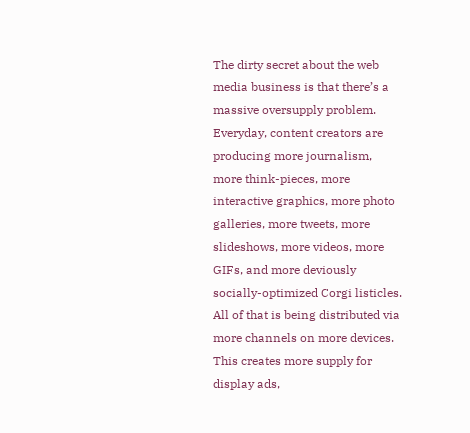The dirty secret about the web media business is that there’s a massive oversupply problem. Everyday, content creators are producing more journalism, more think-pieces, more interactive graphics, more photo galleries, more tweets, more slideshows, more videos, more GIFs, and more deviously socially-optimized Corgi listicles. All of that is being distributed via more channels on more devices. This creates more supply for display ads,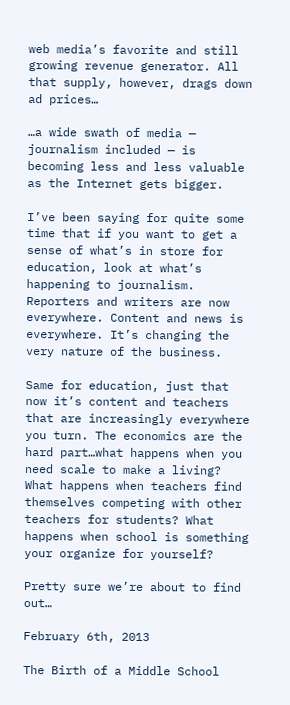web media’s favorite and still growing revenue generator. All that supply, however, drags down ad prices…

…a wide swath of media — journalism included — is becoming less and less valuable as the Internet gets bigger.

I’ve been saying for quite some time that if you want to get a sense of what’s in store for education, look at what’s happening to journalism. Reporters and writers are now everywhere. Content and news is everywhere. It’s changing the very nature of the business.

Same for education, just that now it’s content and teachers that are increasingly everywhere you turn. The economics are the hard part…what happens when you need scale to make a living? What happens when teachers find themselves competing with other teachers for students? What happens when school is something your organize for yourself?

Pretty sure we’re about to find out…

February 6th, 2013

The Birth of a Middle School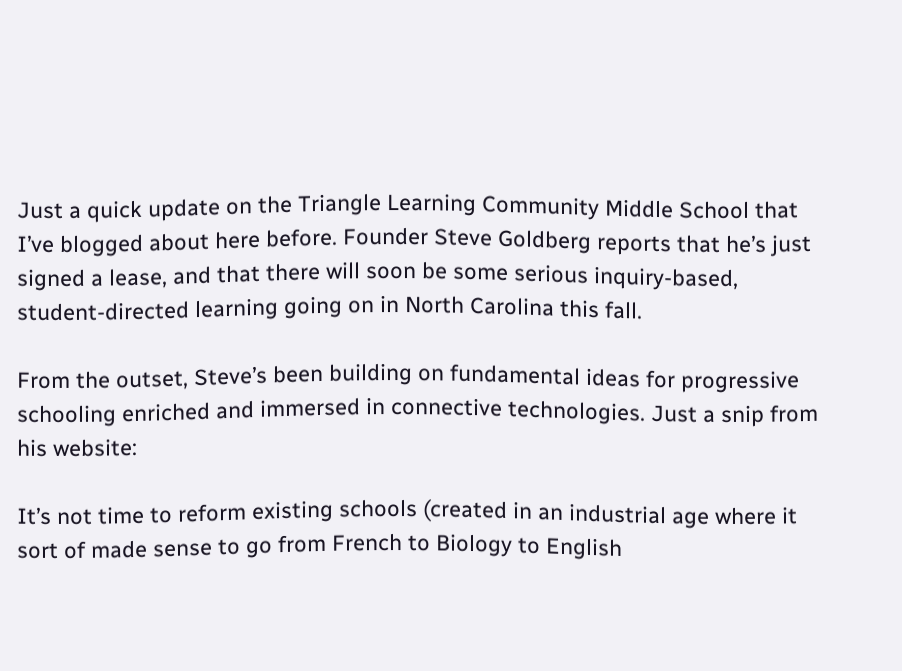Just a quick update on the Triangle Learning Community Middle School that I’ve blogged about here before. Founder Steve Goldberg reports that he’s just signed a lease, and that there will soon be some serious inquiry-based, student-directed learning going on in North Carolina this fall.

From the outset, Steve’s been building on fundamental ideas for progressive schooling enriched and immersed in connective technologies. Just a snip from his website:

It’s not time to reform existing schools (created in an industrial age where it sort of made sense to go from French to Biology to English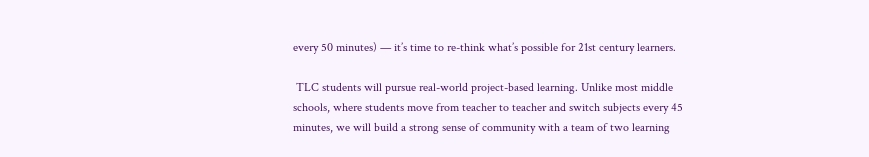every 50 minutes) — it’s time to re-think what’s possible for 21st century learners.

 TLC students will pursue real-world project-based learning. Unlike most middle schools, where students move from teacher to teacher and switch subjects every 45 minutes, we will build a strong sense of community with a team of two learning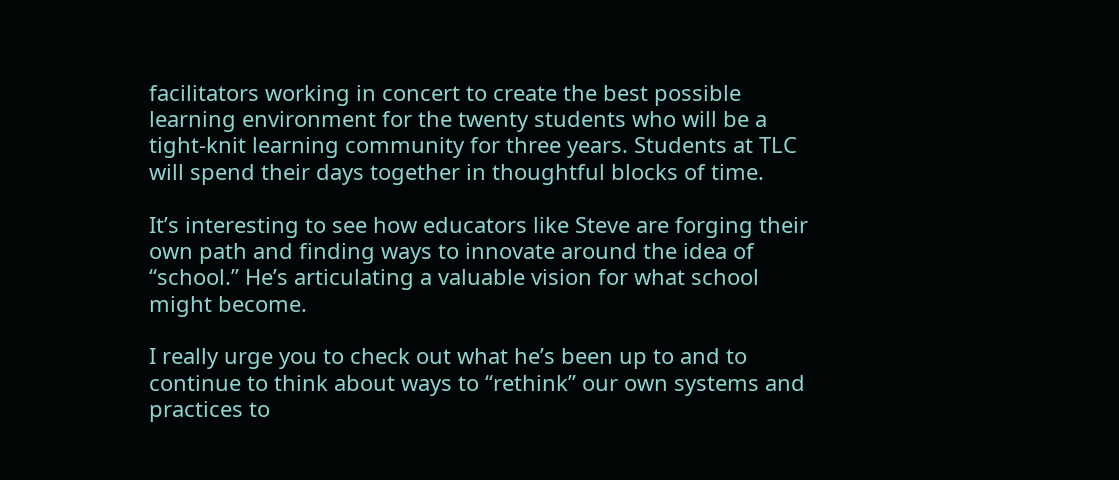facilitators working in concert to create the best possible learning environment for the twenty students who will be a tight-knit learning community for three years. Students at TLC will spend their days together in thoughtful blocks of time.

It’s interesting to see how educators like Steve are forging their own path and finding ways to innovate around the idea of “school.” He’s articulating a valuable vision for what school might become.

I really urge you to check out what he’s been up to and to continue to think about ways to “rethink” our own systems and practices to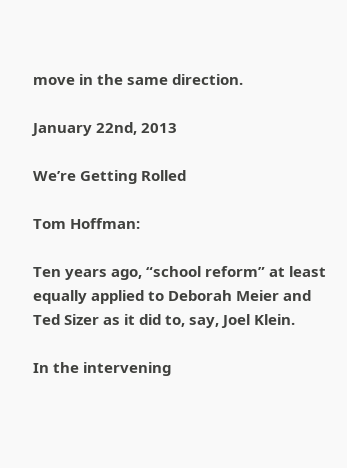move in the same direction.

January 22nd, 2013

We’re Getting Rolled

Tom Hoffman:

Ten years ago, “school reform” at least equally applied to Deborah Meier and Ted Sizer as it did to, say, Joel Klein.

In the intervening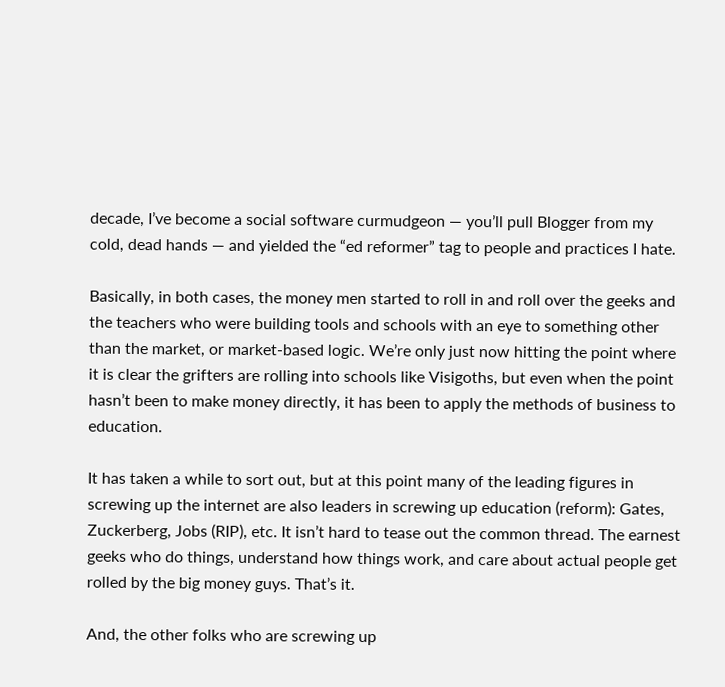decade, I’ve become a social software curmudgeon — you’ll pull Blogger from my cold, dead hands — and yielded the “ed reformer” tag to people and practices I hate.

Basically, in both cases, the money men started to roll in and roll over the geeks and the teachers who were building tools and schools with an eye to something other than the market, or market-based logic. We’re only just now hitting the point where it is clear the grifters are rolling into schools like Visigoths, but even when the point hasn’t been to make money directly, it has been to apply the methods of business to education.

It has taken a while to sort out, but at this point many of the leading figures in screwing up the internet are also leaders in screwing up education (reform): Gates, Zuckerberg, Jobs (RIP), etc. It isn’t hard to tease out the common thread. The earnest geeks who do things, understand how things work, and care about actual people get rolled by the big money guys. That’s it.

And, the other folks who are screwing up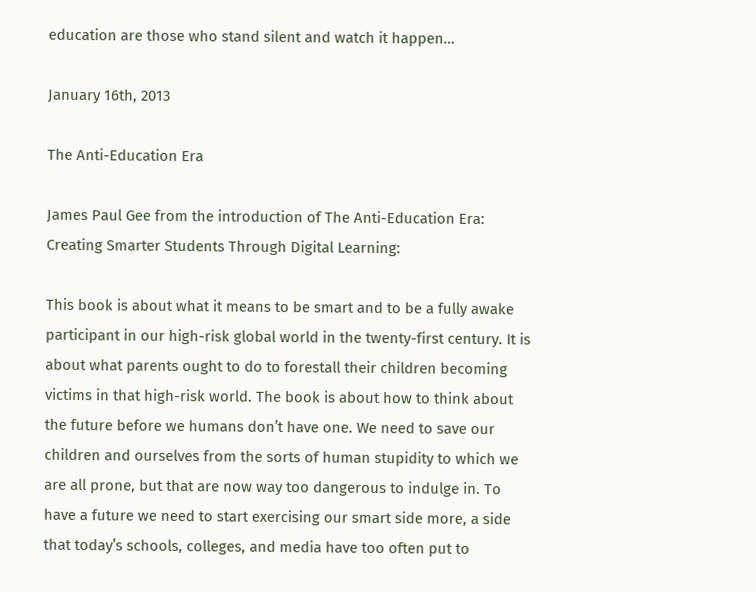education are those who stand silent and watch it happen…

January 16th, 2013

The Anti-Education Era

James Paul Gee from the introduction of The Anti-Education Era: Creating Smarter Students Through Digital Learning:

This book is about what it means to be smart and to be a fully awake participant in our high-risk global world in the twenty-first century. It is about what parents ought to do to forestall their children becoming victims in that high-risk world. The book is about how to think about the future before we humans don’t have one. We need to save our children and ourselves from the sorts of human stupidity to which we are all prone, but that are now way too dangerous to indulge in. To have a future we need to start exercising our smart side more, a side that today’s schools, colleges, and media have too often put to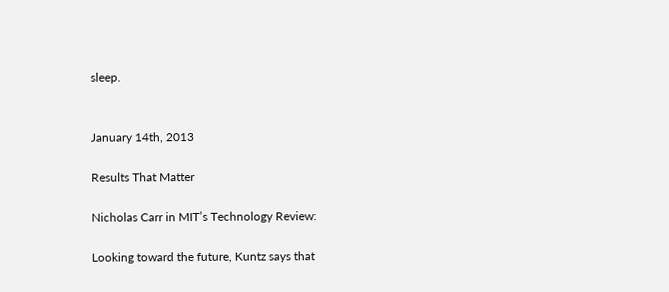sleep.


January 14th, 2013

Results That Matter

Nicholas Carr in MIT’s Technology Review:

Looking toward the future, Kuntz says that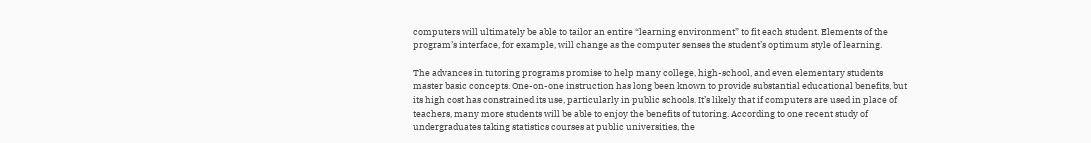computers will ultimately be able to tailor an entire “learning environment” to fit each student. Elements of the program’s interface, for example, will change as the computer senses the student’s optimum style of learning.

The advances in tutoring programs promise to help many college, high-school, and even elementary students master basic concepts. One-on-one instruction has long been known to provide substantial educational benefits, but its high cost has constrained its use, particularly in public schools. It’s likely that if computers are used in place of teachers, many more students will be able to enjoy the benefits of tutoring. According to one recent study of undergraduates taking statistics courses at public universities, the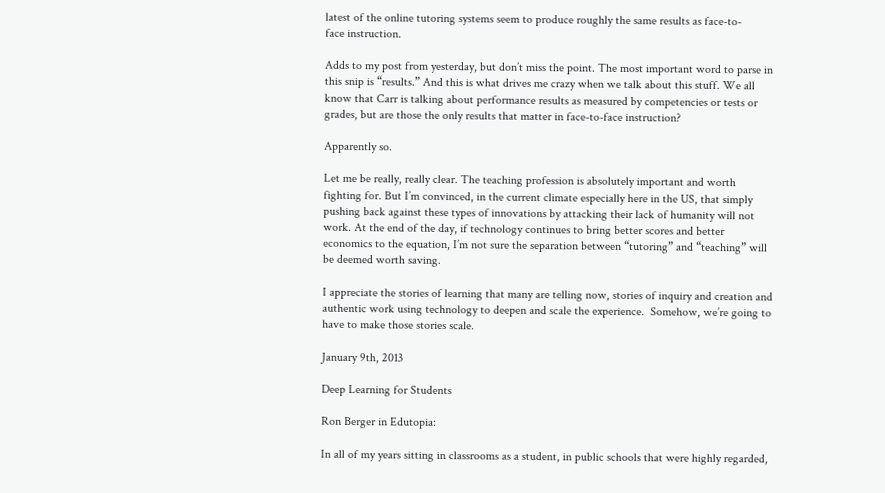latest of the online tutoring systems seem to produce roughly the same results as face-to-
face instruction.

Adds to my post from yesterday, but don’t miss the point. The most important word to parse in this snip is “results.” And this is what drives me crazy when we talk about this stuff. We all know that Carr is talking about performance results as measured by competencies or tests or grades, but are those the only results that matter in face-to-face instruction?

Apparently so.

Let me be really, really clear. The teaching profession is absolutely important and worth fighting for. But I’m convinced, in the current climate especially here in the US, that simply pushing back against these types of innovations by attacking their lack of humanity will not work. At the end of the day, if technology continues to bring better scores and better economics to the equation, I’m not sure the separation between “tutoring” and “teaching” will be deemed worth saving.

I appreciate the stories of learning that many are telling now, stories of inquiry and creation and authentic work using technology to deepen and scale the experience.  Somehow, we’re going to have to make those stories scale.

January 9th, 2013

Deep Learning for Students

Ron Berger in Edutopia:

In all of my years sitting in classrooms as a student, in public schools that were highly regarded,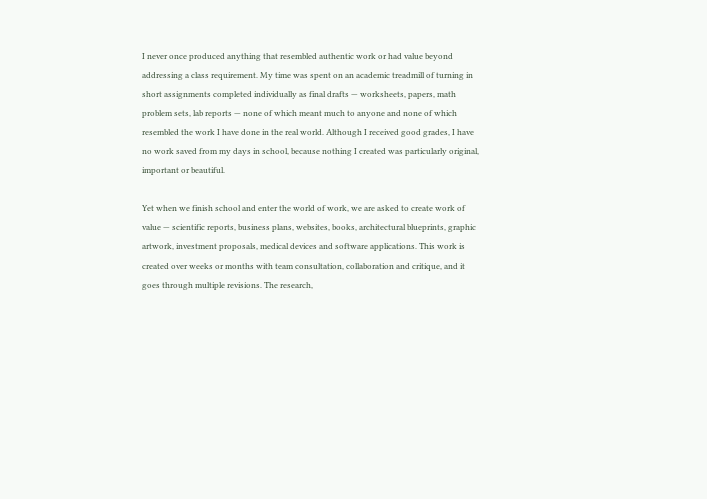I never once produced anything that resembled authentic work or had value beyond addressing a class requirement. My time was spent on an academic treadmill of turning in short assignments completed individually as final drafts — worksheets, papers, math problem sets, lab reports — none of which meant much to anyone and none of which resembled the work I have done in the real world. Although I received good grades, I have no work saved from my days in school, because nothing I created was particularly original, important or beautiful.

Yet when we finish school and enter the world of work, we are asked to create work of value — scientific reports, business plans, websites, books, architectural blueprints, graphic artwork, investment proposals, medical devices and software applications. This work is created over weeks or months with team consultation, collaboration and critique, and it goes through multiple revisions. The research,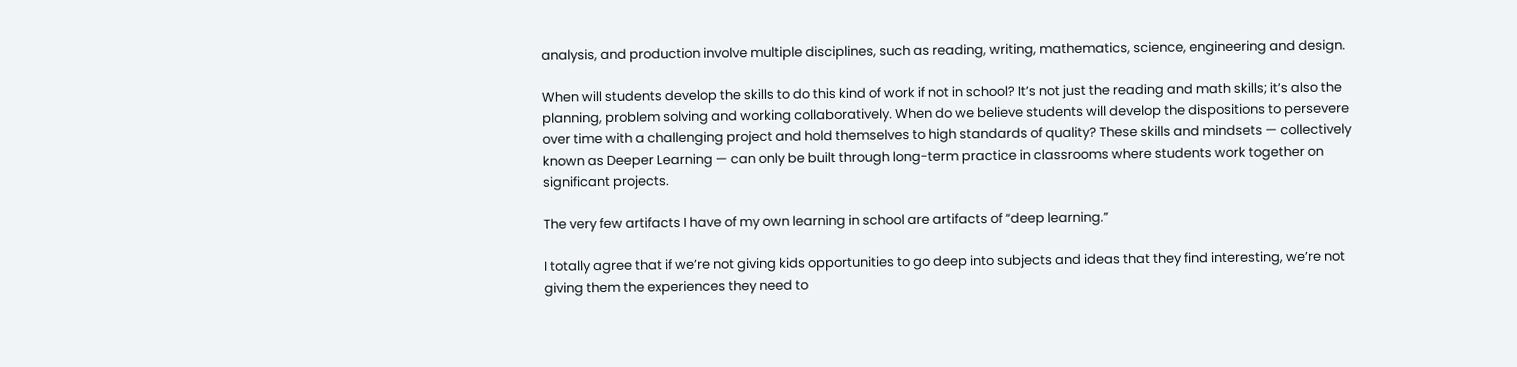analysis, and production involve multiple disciplines, such as reading, writing, mathematics, science, engineering and design.

When will students develop the skills to do this kind of work if not in school? It’s not just the reading and math skills; it’s also the planning, problem solving and working collaboratively. When do we believe students will develop the dispositions to persevere over time with a challenging project and hold themselves to high standards of quality? These skills and mindsets — collectively known as Deeper Learning — can only be built through long-term practice in classrooms where students work together on significant projects.

The very few artifacts I have of my own learning in school are artifacts of “deep learning.”

I totally agree that if we’re not giving kids opportunities to go deep into subjects and ideas that they find interesting, we’re not giving them the experiences they need to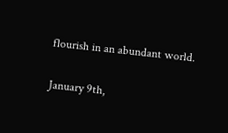flourish in an abundant world.

January 9th,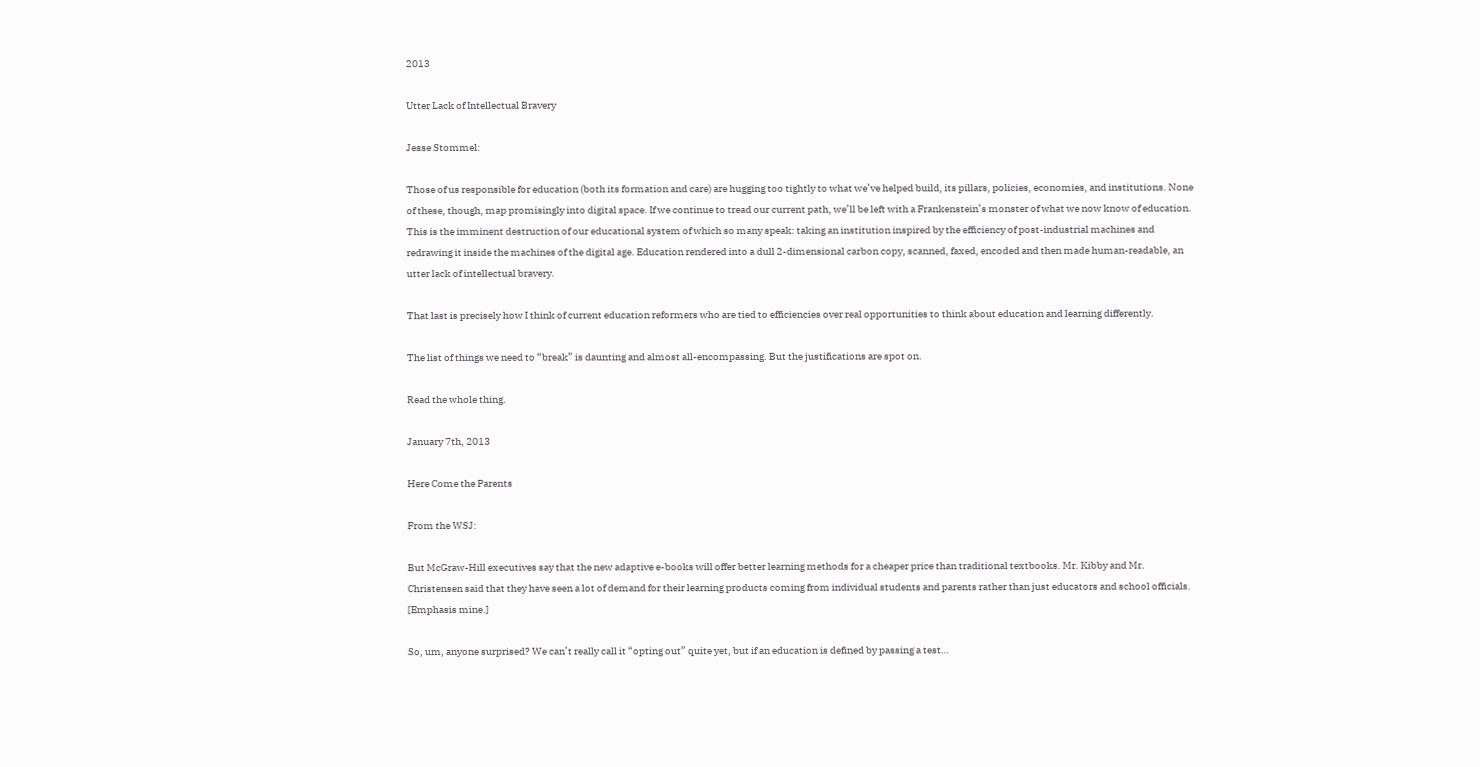2013

Utter Lack of Intellectual Bravery

Jesse Stommel:

Those of us responsible for education (both its formation and care) are hugging too tightly to what we’ve helped build, its pillars, policies, economies, and institutions. None of these, though, map promisingly into digital space. If we continue to tread our current path, we’ll be left with a Frankenstein’s monster of what we now know of education. This is the imminent destruction of our educational system of which so many speak: taking an institution inspired by the efficiency of post-industrial machines and redrawing it inside the machines of the digital age. Education rendered into a dull 2-dimensional carbon copy, scanned, faxed, encoded and then made human-readable, an utter lack of intellectual bravery.

That last is precisely how I think of current education reformers who are tied to efficiencies over real opportunities to think about education and learning differently.

The list of things we need to “break” is daunting and almost all-encompassing. But the justifications are spot on.

Read the whole thing.

January 7th, 2013

Here Come the Parents

From the WSJ:

But McGraw-Hill executives say that the new adaptive e-books will offer better learning methods for a cheaper price than traditional textbooks. Mr. Kibby and Mr. Christensen said that they have seen a lot of demand for their learning products coming from individual students and parents rather than just educators and school officials. [Emphasis mine.]

So, um, anyone surprised? We can’t really call it “opting out” quite yet, but if an education is defined by passing a test…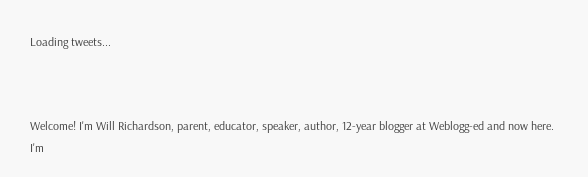Loading tweets...



Welcome! I'm Will Richardson, parent, educator, speaker, author, 12-year blogger at Weblogg-ed and now here. I'm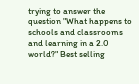trying to answer the question "What happens to schools and classrooms and learning in a 2.0 world?" Best selling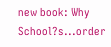new book: Why School?s...order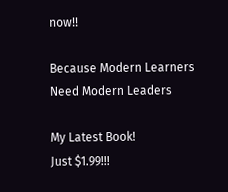now!!

Because Modern Learners Need Modern Leaders

My Latest Book!
Just $1.99!!!